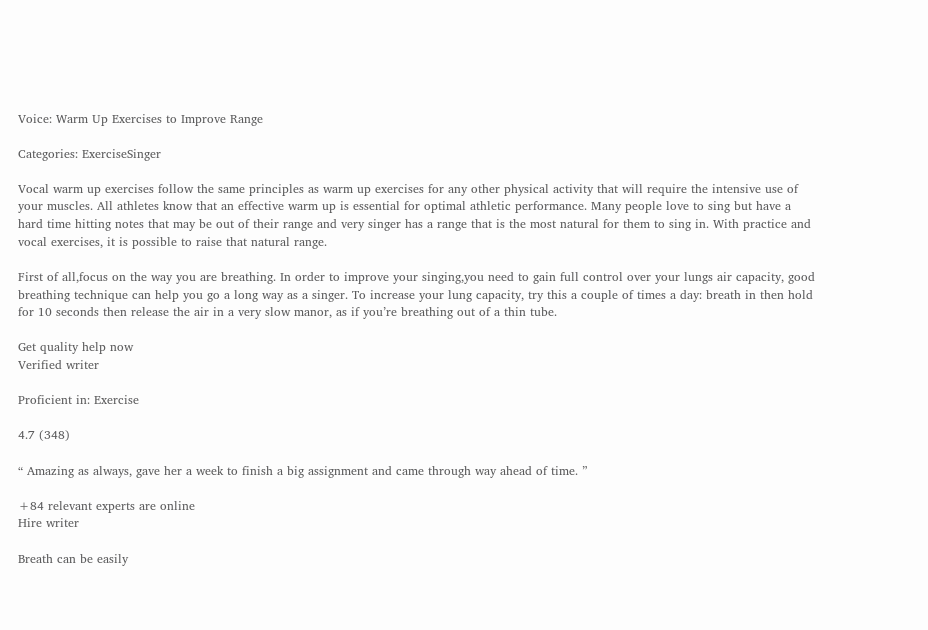Voice: Warm Up Exercises to Improve Range

Categories: ExerciseSinger

Vocal warm up exercises follow the same principles as warm up exercises for any other physical activity that will require the intensive use of your muscles. All athletes know that an effective warm up is essential for optimal athletic performance. Many people love to sing but have a hard time hitting notes that may be out of their range and very singer has a range that is the most natural for them to sing in. With practice and vocal exercises, it is possible to raise that natural range.

First of all,focus on the way you are breathing. In order to improve your singing,you need to gain full control over your lungs air capacity, good breathing technique can help you go a long way as a singer. To increase your lung capacity, try this a couple of times a day: breath in then hold for 10 seconds then release the air in a very slow manor, as if you’re breathing out of a thin tube.

Get quality help now
Verified writer

Proficient in: Exercise

4.7 (348)

“ Amazing as always, gave her a week to finish a big assignment and came through way ahead of time. ”

+84 relevant experts are online
Hire writer

Breath can be easily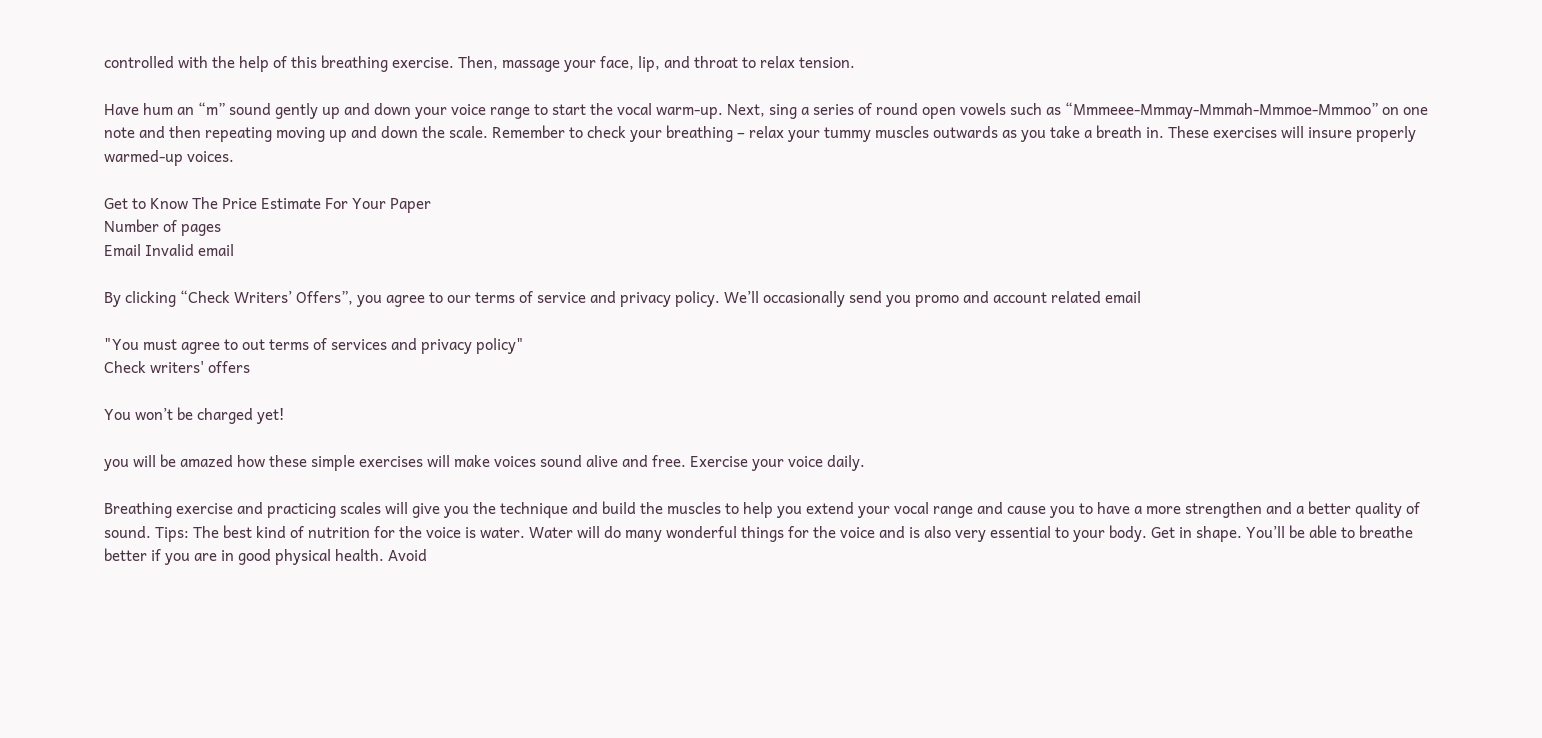controlled with the help of this breathing exercise. Then, massage your face, lip, and throat to relax tension.

Have hum an “m” sound gently up and down your voice range to start the vocal warm-up. Next, sing a series of round open vowels such as “Mmmeee-Mmmay-Mmmah-Mmmoe-Mmmoo” on one note and then repeating moving up and down the scale. Remember to check your breathing – relax your tummy muscles outwards as you take a breath in. These exercises will insure properly warmed-up voices.

Get to Know The Price Estimate For Your Paper
Number of pages
Email Invalid email

By clicking “Check Writers’ Offers”, you agree to our terms of service and privacy policy. We’ll occasionally send you promo and account related email

"You must agree to out terms of services and privacy policy"
Check writers' offers

You won’t be charged yet!

you will be amazed how these simple exercises will make voices sound alive and free. Exercise your voice daily.

Breathing exercise and practicing scales will give you the technique and build the muscles to help you extend your vocal range and cause you to have a more strengthen and a better quality of sound. Tips: The best kind of nutrition for the voice is water. Water will do many wonderful things for the voice and is also very essential to your body. Get in shape. You’ll be able to breathe better if you are in good physical health. Avoid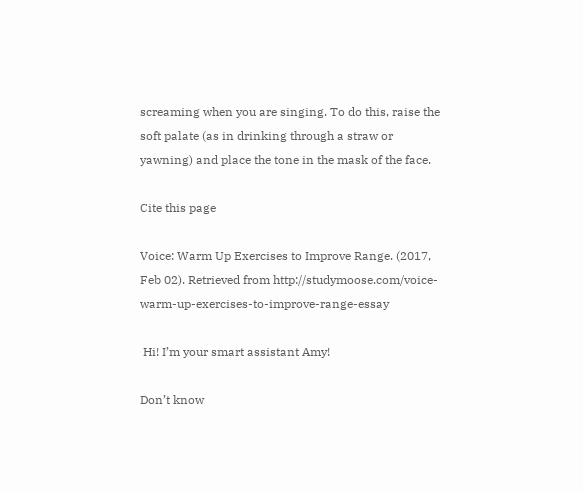screaming when you are singing. To do this, raise the soft palate (as in drinking through a straw or yawning) and place the tone in the mask of the face.

Cite this page

Voice: Warm Up Exercises to Improve Range. (2017, Feb 02). Retrieved from http://studymoose.com/voice-warm-up-exercises-to-improve-range-essay

 Hi! I’m your smart assistant Amy!

Don’t know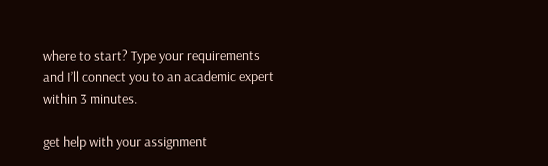where to start? Type your requirements and I’ll connect you to an academic expert within 3 minutes.

get help with your assignment